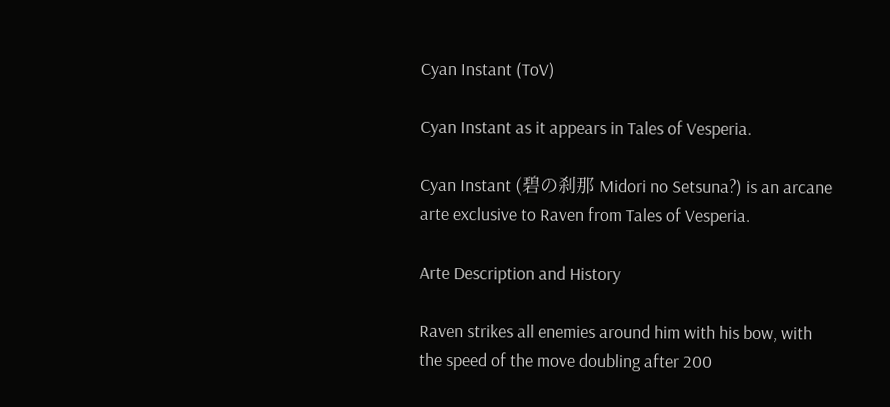Cyan Instant (ToV)

Cyan Instant as it appears in Tales of Vesperia.

Cyan Instant (碧の刹那 Midori no Setsuna?) is an arcane arte exclusive to Raven from Tales of Vesperia.

Arte Description and History

Raven strikes all enemies around him with his bow, with the speed of the move doubling after 200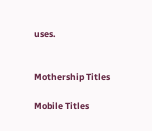uses.


Mothership Titles

Mobile Titles